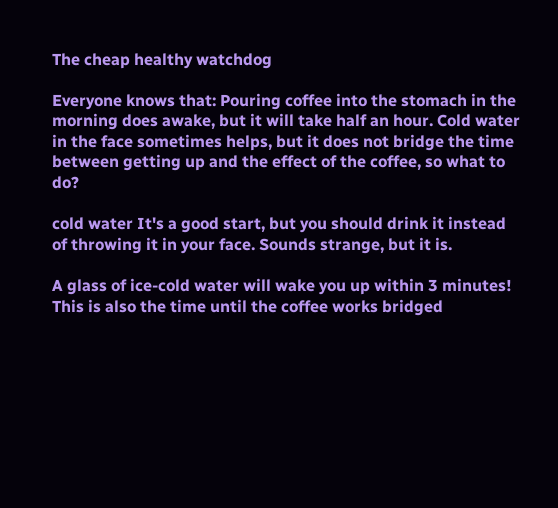The cheap healthy watchdog

Everyone knows that: Pouring coffee into the stomach in the morning does awake, but it will take half an hour. Cold water in the face sometimes helps, but it does not bridge the time between getting up and the effect of the coffee, so what to do?

cold water It's a good start, but you should drink it instead of throwing it in your face. Sounds strange, but it is.

A glass of ice-cold water will wake you up within 3 minutes! This is also the time until the coffee works bridged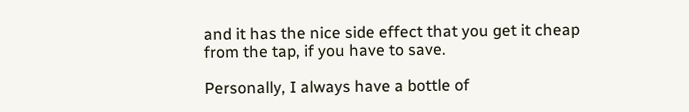and it has the nice side effect that you get it cheap from the tap, if you have to save.

Personally, I always have a bottle of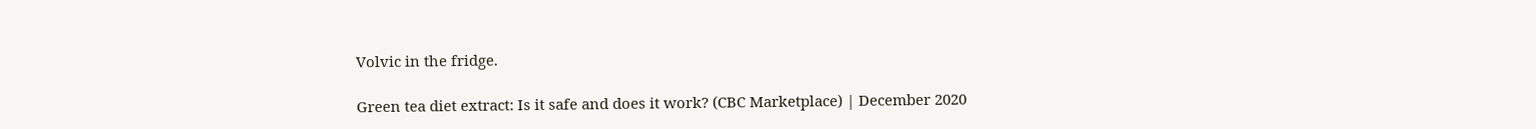Volvic in the fridge.

Green tea diet extract: Is it safe and does it work? (CBC Marketplace) | December 2020